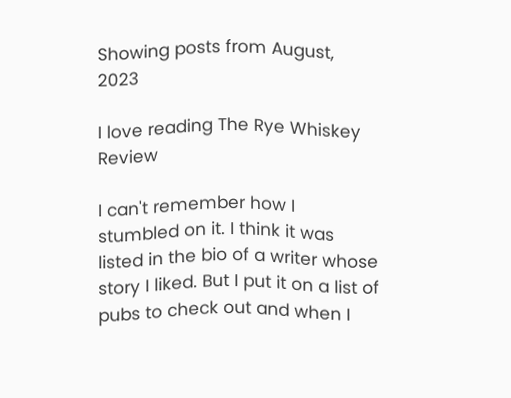Showing posts from August, 2023

I love reading The Rye Whiskey Review

I can't remember how I stumbled on it. I think it was listed in the bio of a writer whose story I liked. But I put it on a list of pubs to check out and when I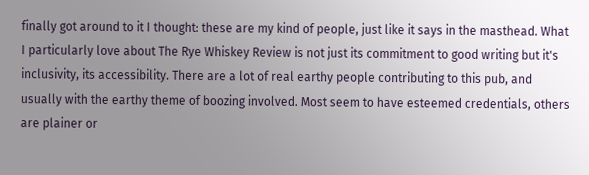finally got around to it I thought: these are my kind of people, just like it says in the masthead. What I particularly love about The Rye Whiskey Review is not just its commitment to good writing but it's inclusivity, its accessibility. There are a lot of real earthy people contributing to this pub, and usually with the earthy theme of boozing involved. Most seem to have esteemed credentials, others are plainer or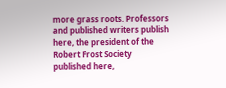more grass roots. Professors and published writers publish here, the president of the Robert Frost Society published here,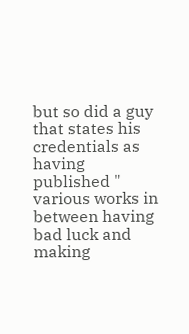but so did a guy that states his credentials as having published " various works in between having bad luck and making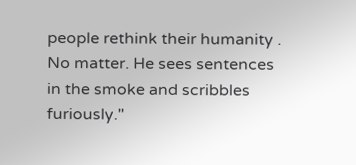people rethink their humanity . No matter. He sees sentences in the smoke and scribbles furiously."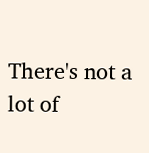There's not a lot of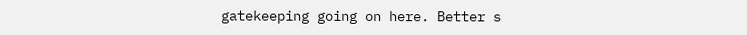gatekeeping going on here. Better s